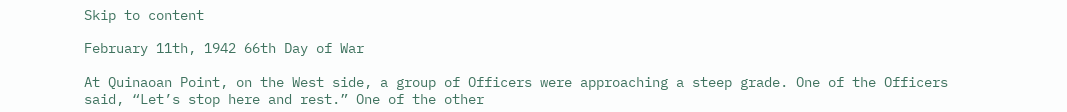Skip to content

February 11th, 1942 66th Day of War

At Quinaoan Point, on the West side, a group of Officers were approaching a steep grade. One of the Officers said, “Let’s stop here and rest.” One of the other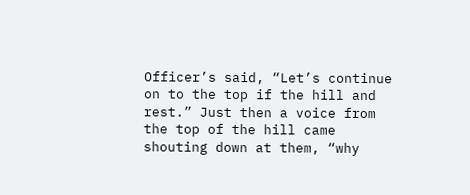Officer’s said, “Let’s continue on to the top if the hill and rest.” Just then a voice from the top of the hill came shouting down at them, “why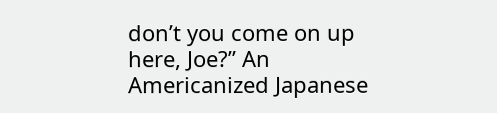don’t you come on up here, Joe?” An Americanized Japanese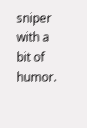sniper with a bit of humor.